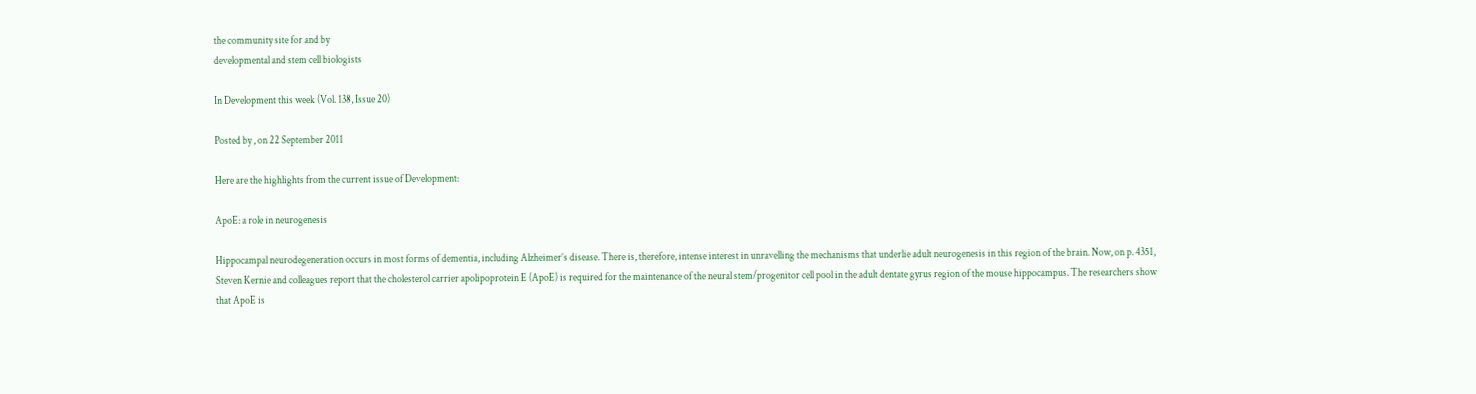the community site for and by
developmental and stem cell biologists

In Development this week (Vol. 138, Issue 20)

Posted by , on 22 September 2011

Here are the highlights from the current issue of Development:

ApoE: a role in neurogenesis

Hippocampal neurodegeneration occurs in most forms of dementia, including Alzheimer’s disease. There is, therefore, intense interest in unravelling the mechanisms that underlie adult neurogenesis in this region of the brain. Now, on p. 4351, Steven Kernie and colleagues report that the cholesterol carrier apolipoprotein E (ApoE) is required for the maintenance of the neural stem/progenitor cell pool in the adult dentate gyrus region of the mouse hippocampus. The researchers show that ApoE is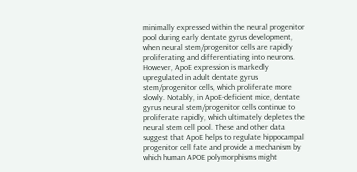minimally expressed within the neural progenitor pool during early dentate gyrus development, when neural stem/progenitor cells are rapidly proliferating and differentiating into neurons. However, ApoE expression is markedly upregulated in adult dentate gyrus stem/progenitor cells, which proliferate more slowly. Notably, in ApoE-deficient mice, dentate gyrus neural stem/progenitor cells continue to proliferate rapidly, which ultimately depletes the neural stem cell pool. These and other data suggest that ApoE helps to regulate hippocampal progenitor cell fate and provide a mechanism by which human APOE polymorphisms might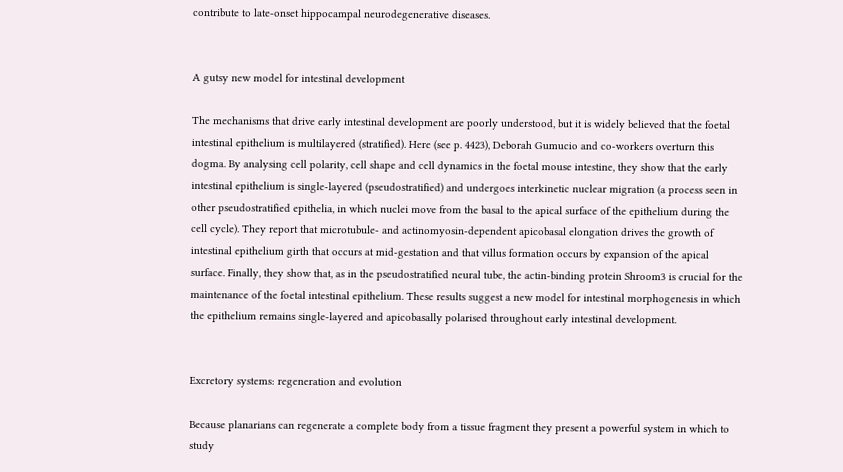contribute to late-onset hippocampal neurodegenerative diseases.


A gutsy new model for intestinal development

The mechanisms that drive early intestinal development are poorly understood, but it is widely believed that the foetal intestinal epithelium is multilayered (stratified). Here (see p. 4423), Deborah Gumucio and co-workers overturn this dogma. By analysing cell polarity, cell shape and cell dynamics in the foetal mouse intestine, they show that the early intestinal epithelium is single-layered (pseudostratified) and undergoes interkinetic nuclear migration (a process seen in other pseudostratified epithelia, in which nuclei move from the basal to the apical surface of the epithelium during the cell cycle). They report that microtubule- and actinomyosin-dependent apicobasal elongation drives the growth of intestinal epithelium girth that occurs at mid-gestation and that villus formation occurs by expansion of the apical surface. Finally, they show that, as in the pseudostratified neural tube, the actin-binding protein Shroom3 is crucial for the maintenance of the foetal intestinal epithelium. These results suggest a new model for intestinal morphogenesis in which the epithelium remains single-layered and apicobasally polarised throughout early intestinal development.


Excretory systems: regeneration and evolution

Because planarians can regenerate a complete body from a tissue fragment they present a powerful system in which to study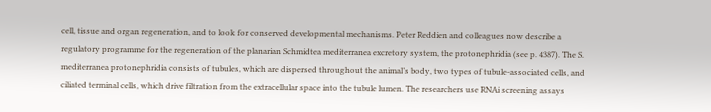cell, tissue and organ regeneration, and to look for conserved developmental mechanisms. Peter Reddien and colleagues now describe a regulatory programme for the regeneration of the planarian Schmidtea mediterranea excretory system, the protonephridia (see p. 4387). The S. mediterranea protonephridia consists of tubules, which are dispersed throughout the animal’s body, two types of tubule-associated cells, and ciliated terminal cells, which drive filtration from the extracellular space into the tubule lumen. The researchers use RNAi screening assays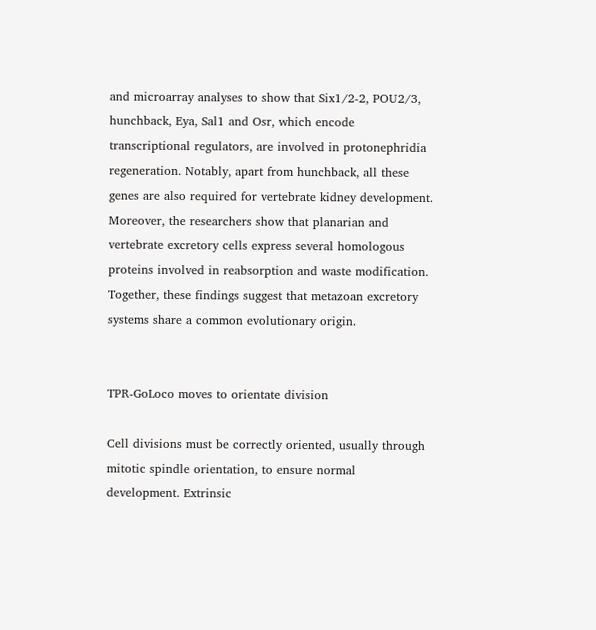and microarray analyses to show that Six1/2-2, POU2/3, hunchback, Eya, Sal1 and Osr, which encode transcriptional regulators, are involved in protonephridia regeneration. Notably, apart from hunchback, all these genes are also required for vertebrate kidney development. Moreover, the researchers show that planarian and vertebrate excretory cells express several homologous proteins involved in reabsorption and waste modification. Together, these findings suggest that metazoan excretory systems share a common evolutionary origin.


TPR-GoLoco moves to orientate division

Cell divisions must be correctly oriented, usually through mitotic spindle orientation, to ensure normal development. Extrinsic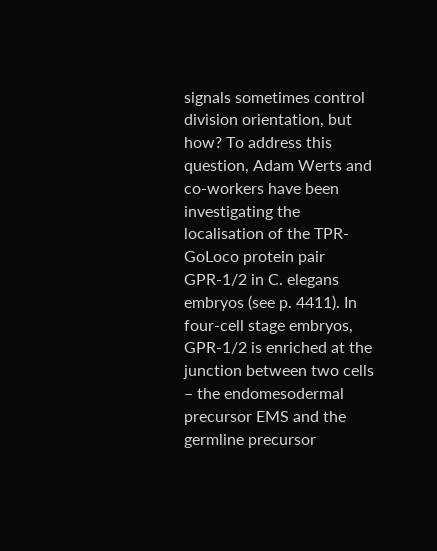signals sometimes control division orientation, but how? To address this question, Adam Werts and co-workers have been investigating the localisation of the TPR-GoLoco protein pair GPR-1/2 in C. elegans embryos (see p. 4411). In four-cell stage embryos, GPR-1/2 is enriched at the junction between two cells – the endomesodermal precursor EMS and the germline precursor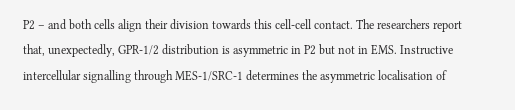P2 – and both cells align their division towards this cell-cell contact. The researchers report that, unexpectedly, GPR-1/2 distribution is asymmetric in P2 but not in EMS. Instructive intercellular signalling through MES-1/SRC-1 determines the asymmetric localisation of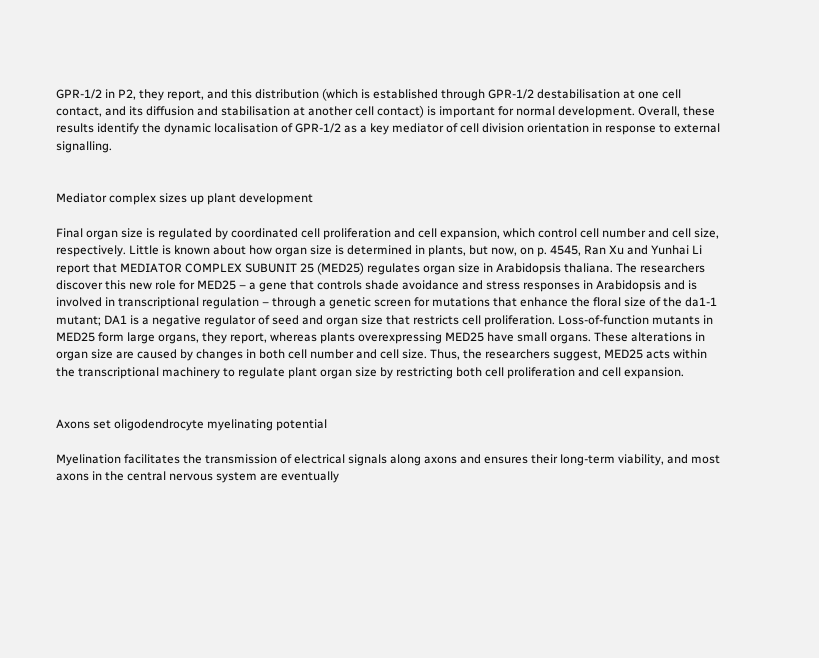GPR-1/2 in P2, they report, and this distribution (which is established through GPR-1/2 destabilisation at one cell contact, and its diffusion and stabilisation at another cell contact) is important for normal development. Overall, these results identify the dynamic localisation of GPR-1/2 as a key mediator of cell division orientation in response to external signalling.


Mediator complex sizes up plant development

Final organ size is regulated by coordinated cell proliferation and cell expansion, which control cell number and cell size, respectively. Little is known about how organ size is determined in plants, but now, on p. 4545, Ran Xu and Yunhai Li report that MEDIATOR COMPLEX SUBUNIT 25 (MED25) regulates organ size in Arabidopsis thaliana. The researchers discover this new role for MED25 – a gene that controls shade avoidance and stress responses in Arabidopsis and is involved in transcriptional regulation – through a genetic screen for mutations that enhance the floral size of the da1-1 mutant; DA1 is a negative regulator of seed and organ size that restricts cell proliferation. Loss-of-function mutants in MED25 form large organs, they report, whereas plants overexpressing MED25 have small organs. These alterations in organ size are caused by changes in both cell number and cell size. Thus, the researchers suggest, MED25 acts within the transcriptional machinery to regulate plant organ size by restricting both cell proliferation and cell expansion.


Axons set oligodendrocyte myelinating potential

Myelination facilitates the transmission of electrical signals along axons and ensures their long-term viability, and most axons in the central nervous system are eventually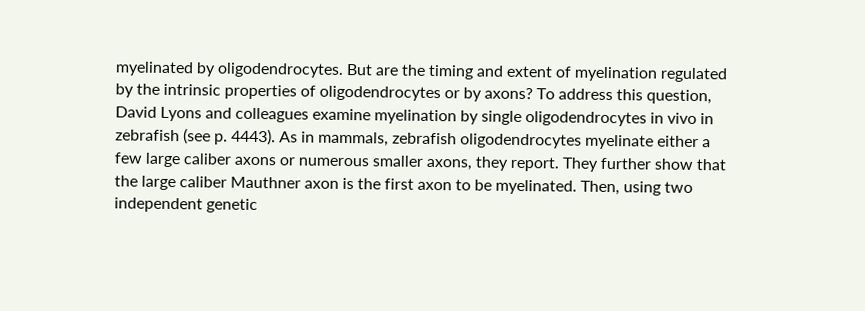myelinated by oligodendrocytes. But are the timing and extent of myelination regulated by the intrinsic properties of oligodendrocytes or by axons? To address this question, David Lyons and colleagues examine myelination by single oligodendrocytes in vivo in zebrafish (see p. 4443). As in mammals, zebrafish oligodendrocytes myelinate either a few large caliber axons or numerous smaller axons, they report. They further show that the large caliber Mauthner axon is the first axon to be myelinated. Then, using two independent genetic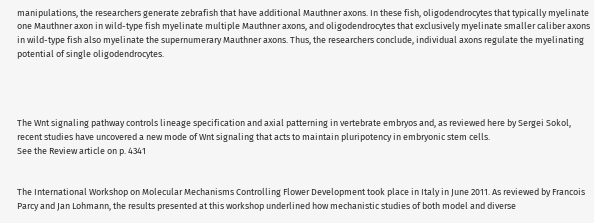manipulations, the researchers generate zebrafish that have additional Mauthner axons. In these fish, oligodendrocytes that typically myelinate one Mauthner axon in wild-type fish myelinate multiple Mauthner axons, and oligodendrocytes that exclusively myelinate smaller caliber axons in wild-type fish also myelinate the supernumerary Mauthner axons. Thus, the researchers conclude, individual axons regulate the myelinating potential of single oligodendrocytes.




The Wnt signaling pathway controls lineage specification and axial patterning in vertebrate embryos and, as reviewed here by Sergei Sokol, recent studies have uncovered a new mode of Wnt signaling that acts to maintain pluripotency in embryonic stem cells.
See the Review article on p. 4341


The International Workshop on Molecular Mechanisms Controlling Flower Development took place in Italy in June 2011. As reviewed by Francois Parcy and Jan Lohmann, the results presented at this workshop underlined how mechanistic studies of both model and diverse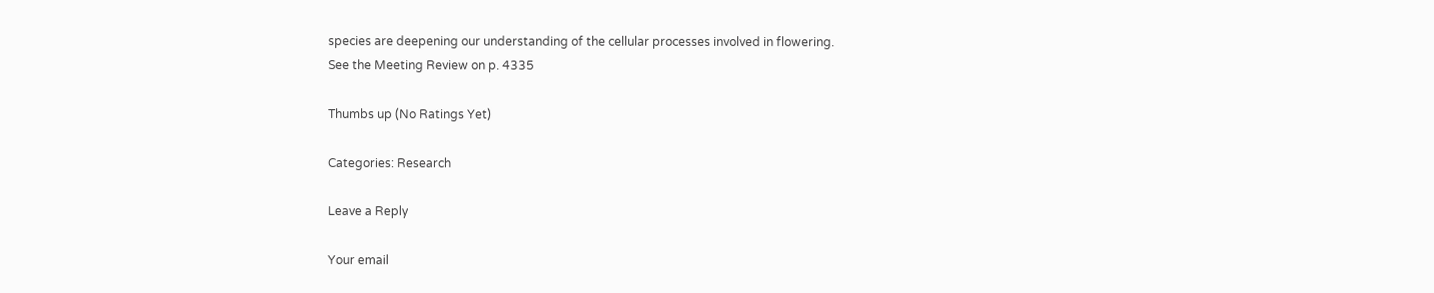species are deepening our understanding of the cellular processes involved in flowering.
See the Meeting Review on p. 4335

Thumbs up (No Ratings Yet)

Categories: Research

Leave a Reply

Your email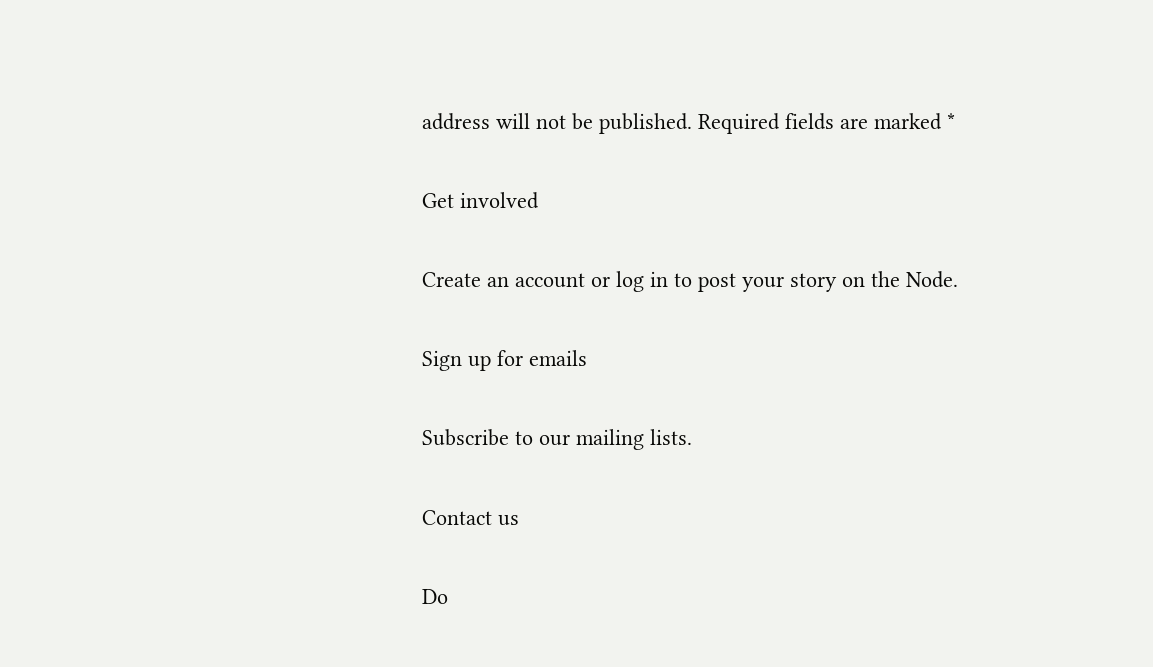address will not be published. Required fields are marked *

Get involved

Create an account or log in to post your story on the Node.

Sign up for emails

Subscribe to our mailing lists.

Contact us

Do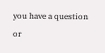you have a question or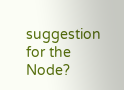suggestion for the Node?